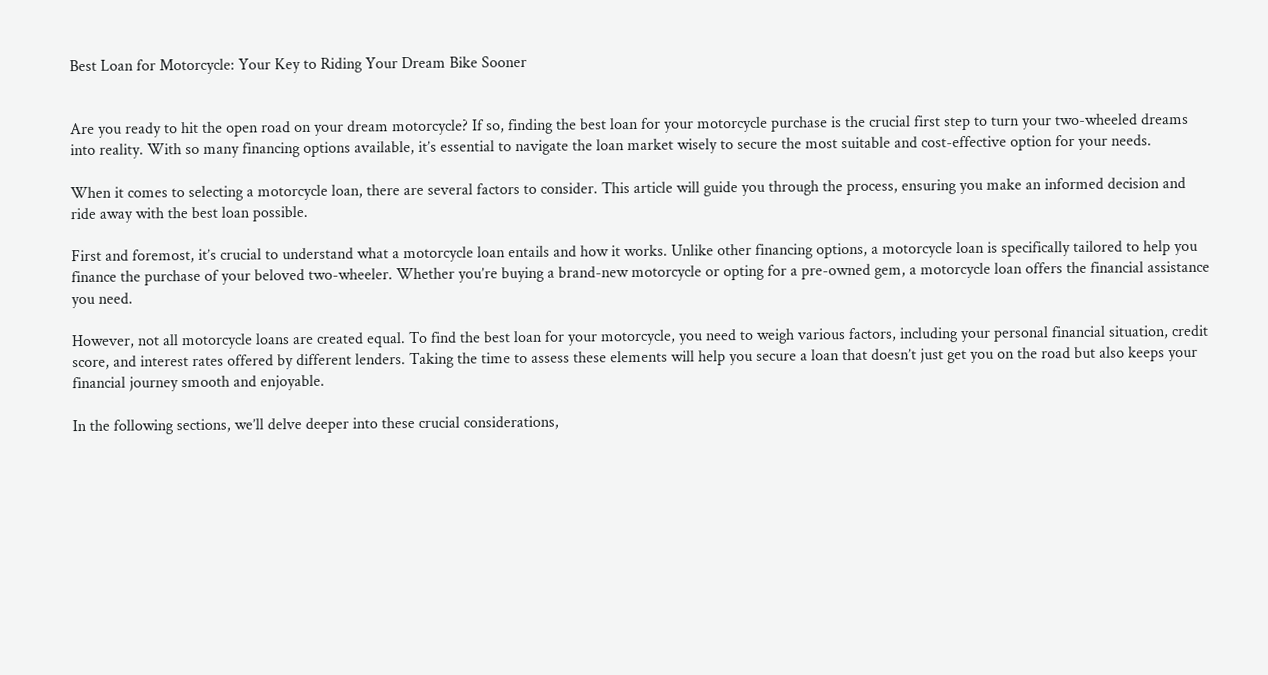Best Loan for Motorcycle: Your Key to Riding Your Dream Bike Sooner


Are you ready to hit the open road on your dream motorcycle? If so, finding the best loan for your motorcycle purchase is the crucial first step to turn your two-wheeled dreams into reality. With so many financing options available, it’s essential to navigate the loan market wisely to secure the most suitable and cost-effective option for your needs.

When it comes to selecting a motorcycle loan, there are several factors to consider. This article will guide you through the process, ensuring you make an informed decision and ride away with the best loan possible.

First and foremost, it’s crucial to understand what a motorcycle loan entails and how it works. Unlike other financing options, a motorcycle loan is specifically tailored to help you finance the purchase of your beloved two-wheeler. Whether you’re buying a brand-new motorcycle or opting for a pre-owned gem, a motorcycle loan offers the financial assistance you need.

However, not all motorcycle loans are created equal. To find the best loan for your motorcycle, you need to weigh various factors, including your personal financial situation, credit score, and interest rates offered by different lenders. Taking the time to assess these elements will help you secure a loan that doesn’t just get you on the road but also keeps your financial journey smooth and enjoyable.

In the following sections, we’ll delve deeper into these crucial considerations,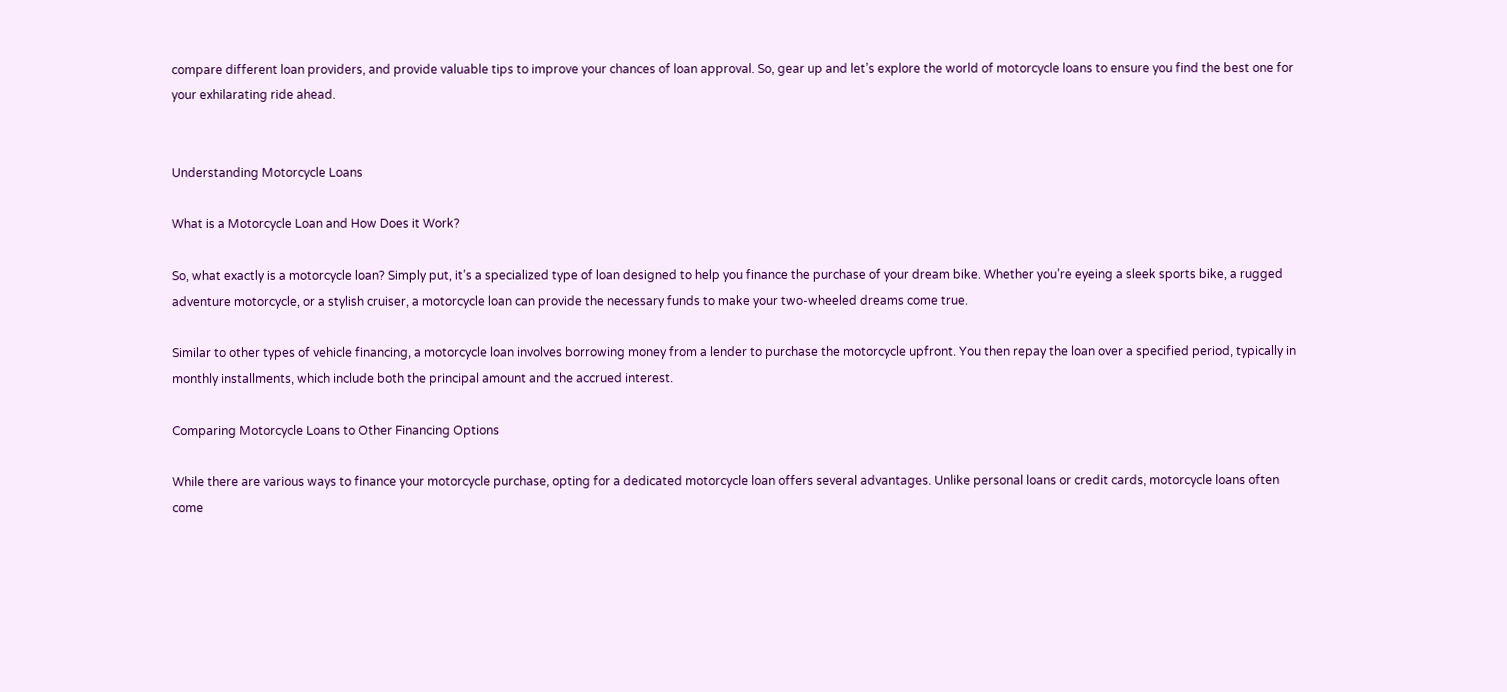compare different loan providers, and provide valuable tips to improve your chances of loan approval. So, gear up and let’s explore the world of motorcycle loans to ensure you find the best one for your exhilarating ride ahead.


Understanding Motorcycle Loans

What is a Motorcycle Loan and How Does it Work?

So, what exactly is a motorcycle loan? Simply put, it’s a specialized type of loan designed to help you finance the purchase of your dream bike. Whether you’re eyeing a sleek sports bike, a rugged adventure motorcycle, or a stylish cruiser, a motorcycle loan can provide the necessary funds to make your two-wheeled dreams come true.

Similar to other types of vehicle financing, a motorcycle loan involves borrowing money from a lender to purchase the motorcycle upfront. You then repay the loan over a specified period, typically in monthly installments, which include both the principal amount and the accrued interest.

Comparing Motorcycle Loans to Other Financing Options

While there are various ways to finance your motorcycle purchase, opting for a dedicated motorcycle loan offers several advantages. Unlike personal loans or credit cards, motorcycle loans often come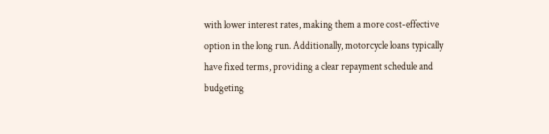with lower interest rates, making them a more cost-effective option in the long run. Additionally, motorcycle loans typically have fixed terms, providing a clear repayment schedule and budgeting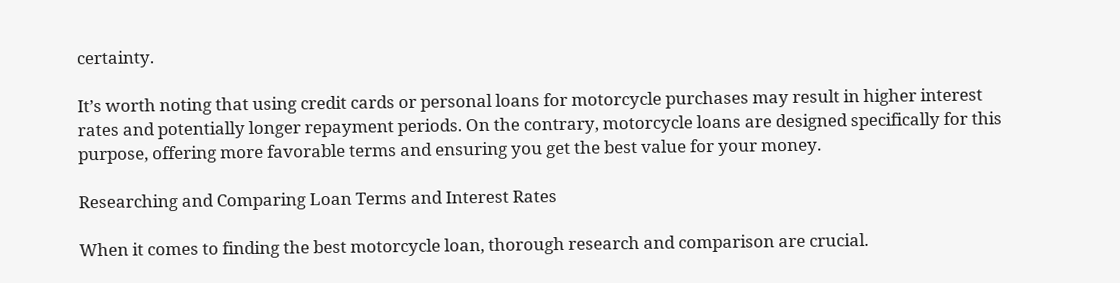certainty.

It’s worth noting that using credit cards or personal loans for motorcycle purchases may result in higher interest rates and potentially longer repayment periods. On the contrary, motorcycle loans are designed specifically for this purpose, offering more favorable terms and ensuring you get the best value for your money.

Researching and Comparing Loan Terms and Interest Rates

When it comes to finding the best motorcycle loan, thorough research and comparison are crucial.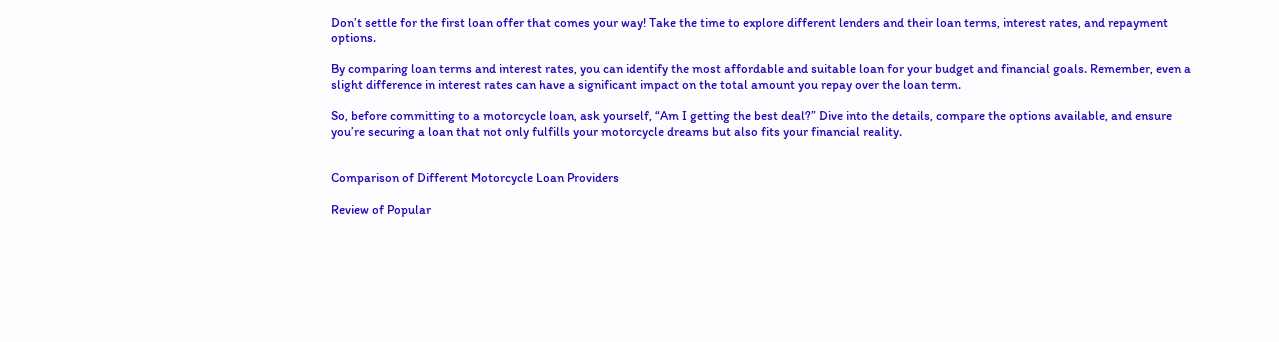Don’t settle for the first loan offer that comes your way! Take the time to explore different lenders and their loan terms, interest rates, and repayment options.

By comparing loan terms and interest rates, you can identify the most affordable and suitable loan for your budget and financial goals. Remember, even a slight difference in interest rates can have a significant impact on the total amount you repay over the loan term.

So, before committing to a motorcycle loan, ask yourself, “Am I getting the best deal?” Dive into the details, compare the options available, and ensure you’re securing a loan that not only fulfills your motorcycle dreams but also fits your financial reality.


Comparison of Different Motorcycle Loan Providers

Review of Popular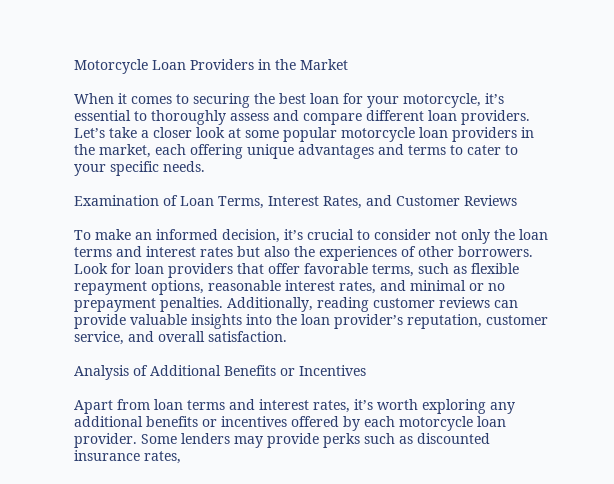Motorcycle Loan Providers in the Market

When it comes to securing the best loan for your motorcycle, it’s essential to thoroughly assess and compare different loan providers. Let’s take a closer look at some popular motorcycle loan providers in the market, each offering unique advantages and terms to cater to your specific needs.

Examination of Loan Terms, Interest Rates, and Customer Reviews

To make an informed decision, it’s crucial to consider not only the loan terms and interest rates but also the experiences of other borrowers. Look for loan providers that offer favorable terms, such as flexible repayment options, reasonable interest rates, and minimal or no prepayment penalties. Additionally, reading customer reviews can provide valuable insights into the loan provider’s reputation, customer service, and overall satisfaction.

Analysis of Additional Benefits or Incentives

Apart from loan terms and interest rates, it’s worth exploring any additional benefits or incentives offered by each motorcycle loan provider. Some lenders may provide perks such as discounted insurance rates,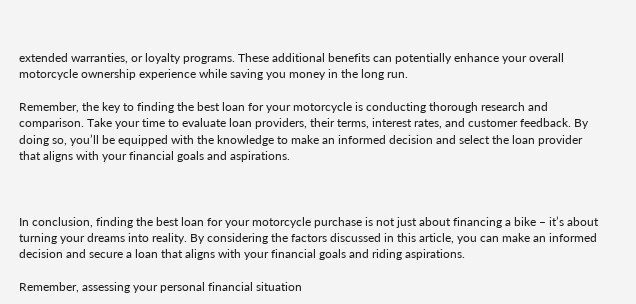extended warranties, or loyalty programs. These additional benefits can potentially enhance your overall motorcycle ownership experience while saving you money in the long run.

Remember, the key to finding the best loan for your motorcycle is conducting thorough research and comparison. Take your time to evaluate loan providers, their terms, interest rates, and customer feedback. By doing so, you’ll be equipped with the knowledge to make an informed decision and select the loan provider that aligns with your financial goals and aspirations.



In conclusion, finding the best loan for your motorcycle purchase is not just about financing a bike – it’s about turning your dreams into reality. By considering the factors discussed in this article, you can make an informed decision and secure a loan that aligns with your financial goals and riding aspirations.

Remember, assessing your personal financial situation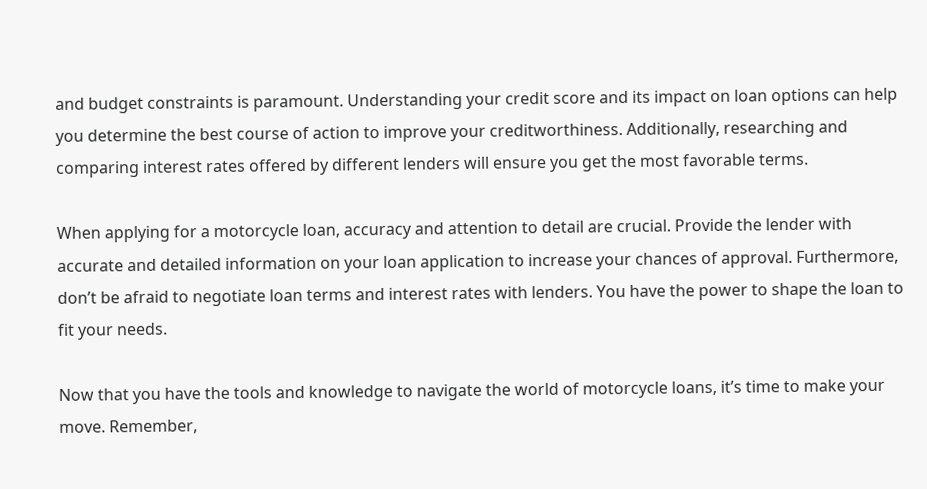and budget constraints is paramount. Understanding your credit score and its impact on loan options can help you determine the best course of action to improve your creditworthiness. Additionally, researching and comparing interest rates offered by different lenders will ensure you get the most favorable terms.

When applying for a motorcycle loan, accuracy and attention to detail are crucial. Provide the lender with accurate and detailed information on your loan application to increase your chances of approval. Furthermore, don’t be afraid to negotiate loan terms and interest rates with lenders. You have the power to shape the loan to fit your needs.

Now that you have the tools and knowledge to navigate the world of motorcycle loans, it’s time to make your move. Remember,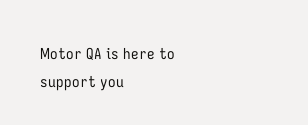Motor QA is here to support you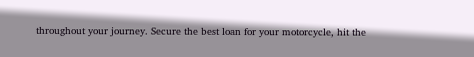throughout your journey. Secure the best loan for your motorcycle, hit the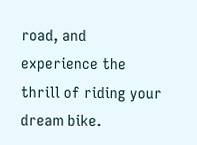road, and experience the thrill of riding your dream bike.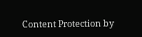Content Protection by